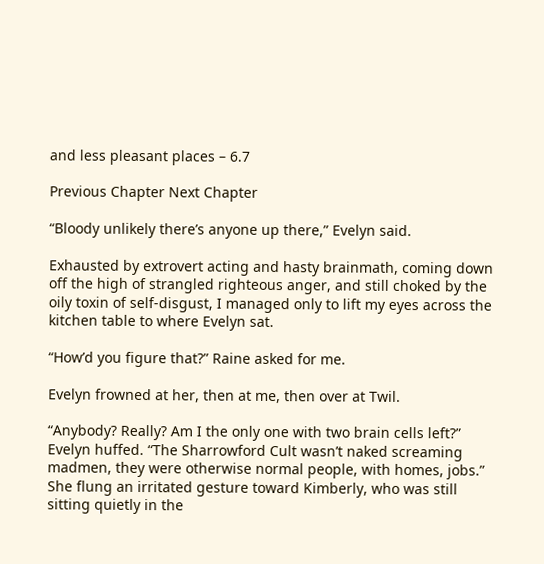and less pleasant places – 6.7

Previous Chapter Next Chapter

“Bloody unlikely there’s anyone up there,” Evelyn said.

Exhausted by extrovert acting and hasty brainmath, coming down off the high of strangled righteous anger, and still choked by the oily toxin of self-disgust, I managed only to lift my eyes across the kitchen table to where Evelyn sat.

“How’d you figure that?” Raine asked for me.

Evelyn frowned at her, then at me, then over at Twil.

“Anybody? Really? Am I the only one with two brain cells left?” Evelyn huffed. “The Sharrowford Cult wasn’t naked screaming madmen, they were otherwise normal people, with homes, jobs.” She flung an irritated gesture toward Kimberly, who was still sitting quietly in the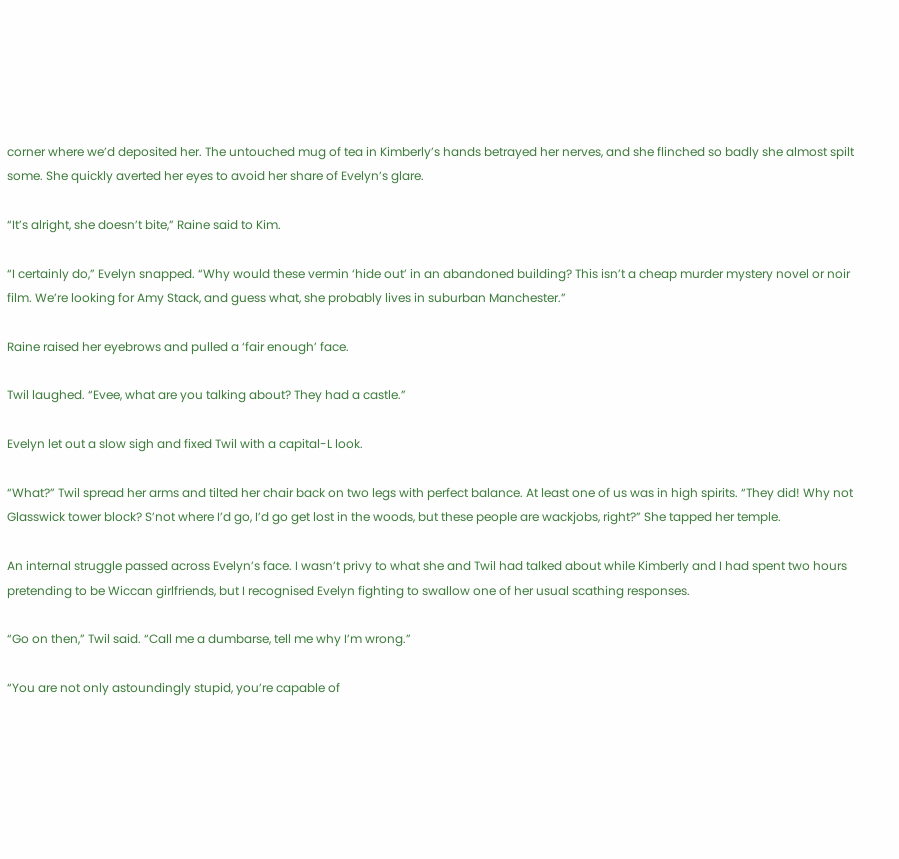corner where we’d deposited her. The untouched mug of tea in Kimberly’s hands betrayed her nerves, and she flinched so badly she almost spilt some. She quickly averted her eyes to avoid her share of Evelyn’s glare.

“It’s alright, she doesn’t bite,” Raine said to Kim.

“I certainly do,” Evelyn snapped. “Why would these vermin ‘hide out’ in an abandoned building? This isn’t a cheap murder mystery novel or noir film. We’re looking for Amy Stack, and guess what, she probably lives in suburban Manchester.”

Raine raised her eyebrows and pulled a ‘fair enough’ face.

Twil laughed. “Evee, what are you talking about? They had a castle.”

Evelyn let out a slow sigh and fixed Twil with a capital-L look.

“What?” Twil spread her arms and tilted her chair back on two legs with perfect balance. At least one of us was in high spirits. “They did! Why not Glasswick tower block? S’not where I’d go, I’d go get lost in the woods, but these people are wackjobs, right?” She tapped her temple.

An internal struggle passed across Evelyn’s face. I wasn’t privy to what she and Twil had talked about while Kimberly and I had spent two hours pretending to be Wiccan girlfriends, but I recognised Evelyn fighting to swallow one of her usual scathing responses.

“Go on then,” Twil said. “Call me a dumbarse, tell me why I’m wrong.”

“You are not only astoundingly stupid, you’re capable of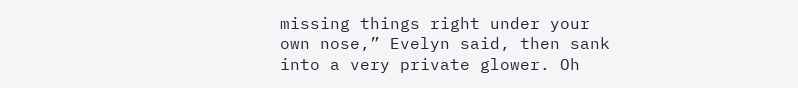missing things right under your own nose,” Evelyn said, then sank into a very private glower. Oh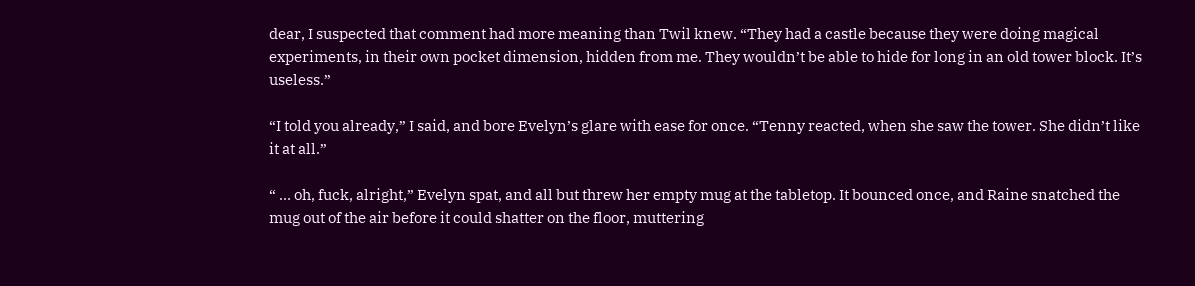dear, I suspected that comment had more meaning than Twil knew. “They had a castle because they were doing magical experiments, in their own pocket dimension, hidden from me. They wouldn’t be able to hide for long in an old tower block. It’s useless.”

“I told you already,” I said, and bore Evelyn’s glare with ease for once. “Tenny reacted, when she saw the tower. She didn’t like it at all.”

“ … oh, fuck, alright,” Evelyn spat, and all but threw her empty mug at the tabletop. It bounced once, and Raine snatched the mug out of the air before it could shatter on the floor, muttering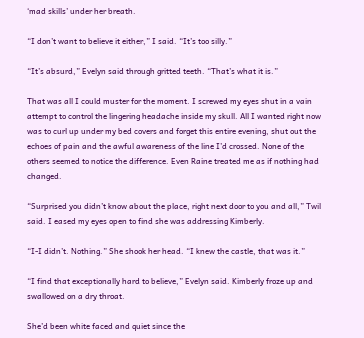‘mad skills’ under her breath.

“I don’t want to believe it either,” I said. “It’s too silly.”

“It’s absurd,” Evelyn said through gritted teeth. “That’s what it is.”

That was all I could muster for the moment. I screwed my eyes shut in a vain attempt to control the lingering headache inside my skull. All I wanted right now was to curl up under my bed covers and forget this entire evening, shut out the echoes of pain and the awful awareness of the line I’d crossed. None of the others seemed to notice the difference. Even Raine treated me as if nothing had changed.

“Surprised you didn’t know about the place, right next door to you and all,” Twil said. I eased my eyes open to find she was addressing Kimberly.

“I-I didn’t. Nothing.” She shook her head. “I knew the castle, that was it.”

“I find that exceptionally hard to believe,” Evelyn said. Kimberly froze up and swallowed on a dry throat.

She’d been white faced and quiet since the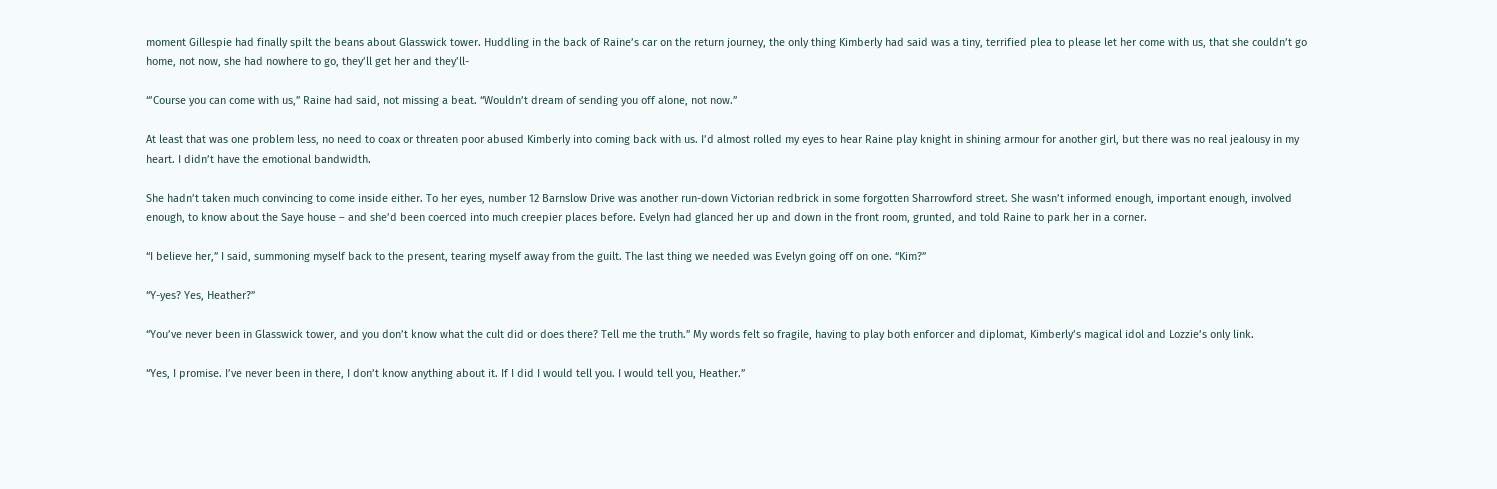moment Gillespie had finally spilt the beans about Glasswick tower. Huddling in the back of Raine’s car on the return journey, the only thing Kimberly had said was a tiny, terrified plea to please let her come with us, that she couldn’t go home, not now, she had nowhere to go, they’ll get her and they’ll-

“’Course you can come with us,” Raine had said, not missing a beat. “Wouldn’t dream of sending you off alone, not now.”

At least that was one problem less, no need to coax or threaten poor abused Kimberly into coming back with us. I’d almost rolled my eyes to hear Raine play knight in shining armour for another girl, but there was no real jealousy in my heart. I didn’t have the emotional bandwidth.

She hadn’t taken much convincing to come inside either. To her eyes, number 12 Barnslow Drive was another run-down Victorian redbrick in some forgotten Sharrowford street. She wasn’t informed enough, important enough, involved enough, to know about the Saye house – and she’d been coerced into much creepier places before. Evelyn had glanced her up and down in the front room, grunted, and told Raine to park her in a corner.

“I believe her,” I said, summoning myself back to the present, tearing myself away from the guilt. The last thing we needed was Evelyn going off on one. “Kim?”

“Y-yes? Yes, Heather?”

“You’ve never been in Glasswick tower, and you don’t know what the cult did or does there? Tell me the truth.” My words felt so fragile, having to play both enforcer and diplomat, Kimberly’s magical idol and Lozzie’s only link.

“Yes, I promise. I’ve never been in there, I don’t know anything about it. If I did I would tell you. I would tell you, Heather.”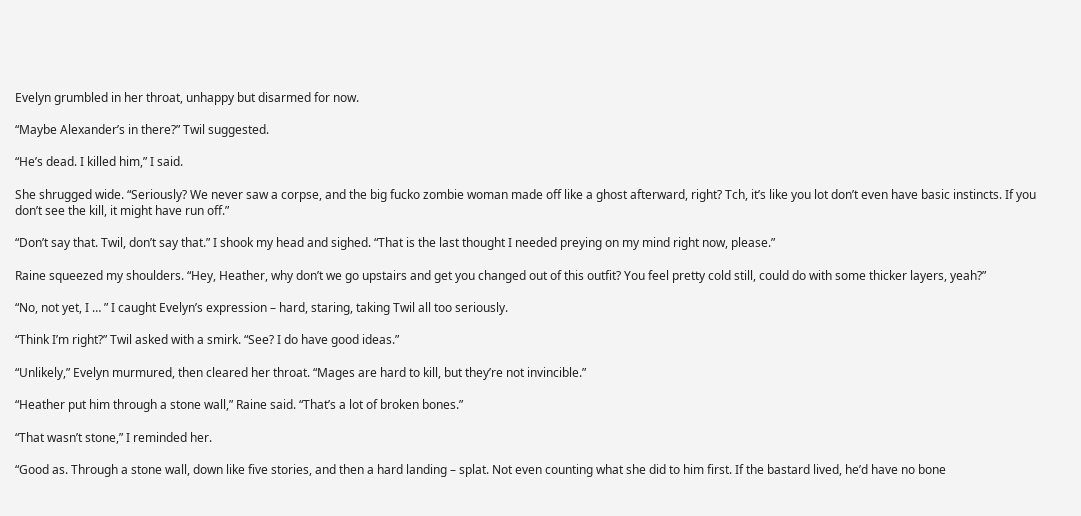Evelyn grumbled in her throat, unhappy but disarmed for now.

“Maybe Alexander’s in there?” Twil suggested.

“He’s dead. I killed him,” I said.

She shrugged wide. “Seriously? We never saw a corpse, and the big fucko zombie woman made off like a ghost afterward, right? Tch, it’s like you lot don’t even have basic instincts. If you don’t see the kill, it might have run off.”

“Don’t say that. Twil, don’t say that.” I shook my head and sighed. “That is the last thought I needed preying on my mind right now, please.”

Raine squeezed my shoulders. “Hey, Heather, why don’t we go upstairs and get you changed out of this outfit? You feel pretty cold still, could do with some thicker layers, yeah?”

“No, not yet, I … ” I caught Evelyn’s expression – hard, staring, taking Twil all too seriously.

“Think I’m right?” Twil asked with a smirk. “See? I do have good ideas.”

“Unlikely,” Evelyn murmured, then cleared her throat. “Mages are hard to kill, but they’re not invincible.”

“Heather put him through a stone wall,” Raine said. “That’s a lot of broken bones.”

“That wasn’t stone,” I reminded her.

“Good as. Through a stone wall, down like five stories, and then a hard landing – splat. Not even counting what she did to him first. If the bastard lived, he’d have no bone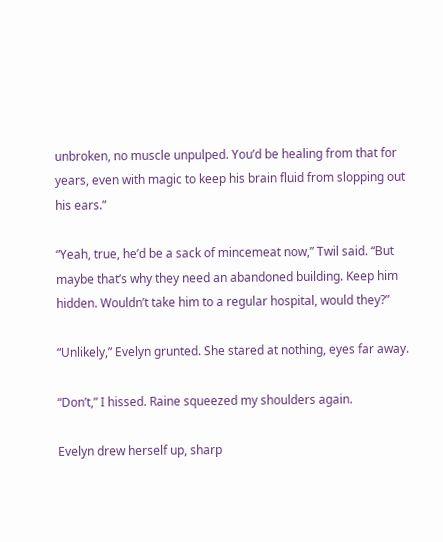unbroken, no muscle unpulped. You’d be healing from that for years, even with magic to keep his brain fluid from slopping out his ears.”

“Yeah, true, he’d be a sack of mincemeat now,” Twil said. “But maybe that’s why they need an abandoned building. Keep him hidden. Wouldn’t take him to a regular hospital, would they?”

“Unlikely,” Evelyn grunted. She stared at nothing, eyes far away.

“Don’t,” I hissed. Raine squeezed my shoulders again.

Evelyn drew herself up, sharp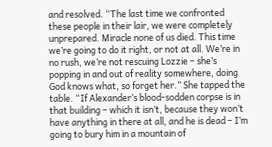and resolved. “The last time we confronted these people in their lair, we were completely unprepared. Miracle none of us died. This time we’re going to do it right, or not at all. We’re in no rush, we’re not rescuing Lozzie – she’s popping in and out of reality somewhere, doing God knows what, so forget her.” She tapped the table. “If Alexander’s blood-sodden corpse is in that building – which it isn’t, because they won’t have anything in there at all, and he is dead – I’m going to bury him in a mountain of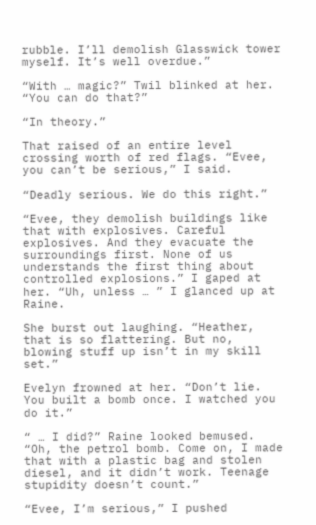rubble. I’ll demolish Glasswick tower myself. It’s well overdue.”

“With … magic?” Twil blinked at her. “You can do that?”

“In theory.”

That raised of an entire level crossing worth of red flags. “Evee, you can’t be serious,” I said.

“Deadly serious. We do this right.”

“Evee, they demolish buildings like that with explosives. Careful explosives. And they evacuate the surroundings first. None of us understands the first thing about controlled explosions.” I gaped at her. “Uh, unless … ” I glanced up at Raine.

She burst out laughing. “Heather, that is so flattering. But no, blowing stuff up isn’t in my skill set.”

Evelyn frowned at her. “Don’t lie. You built a bomb once. I watched you do it.”

“ … I did?” Raine looked bemused. “Oh, the petrol bomb. Come on, I made that with a plastic bag and stolen diesel, and it didn’t work. Teenage stupidity doesn’t count.”

“Evee, I’m serious,” I pushed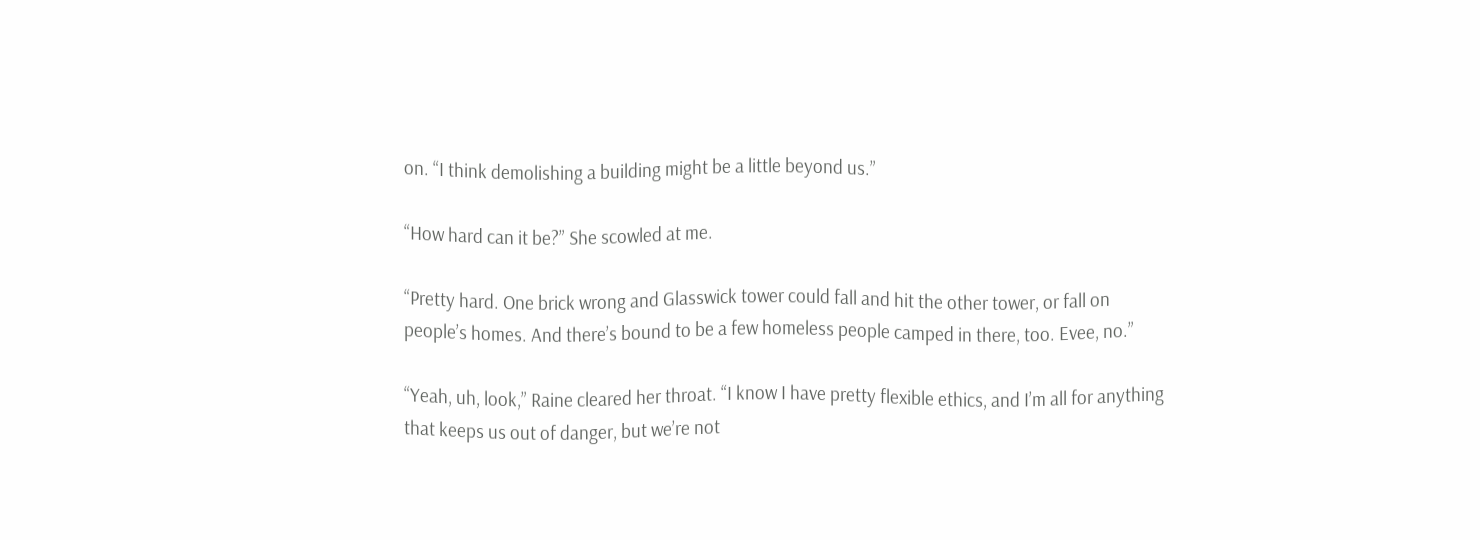on. “I think demolishing a building might be a little beyond us.”

“How hard can it be?” She scowled at me.

“Pretty hard. One brick wrong and Glasswick tower could fall and hit the other tower, or fall on people’s homes. And there’s bound to be a few homeless people camped in there, too. Evee, no.”

“Yeah, uh, look,” Raine cleared her throat. “I know I have pretty flexible ethics, and I’m all for anything that keeps us out of danger, but we’re not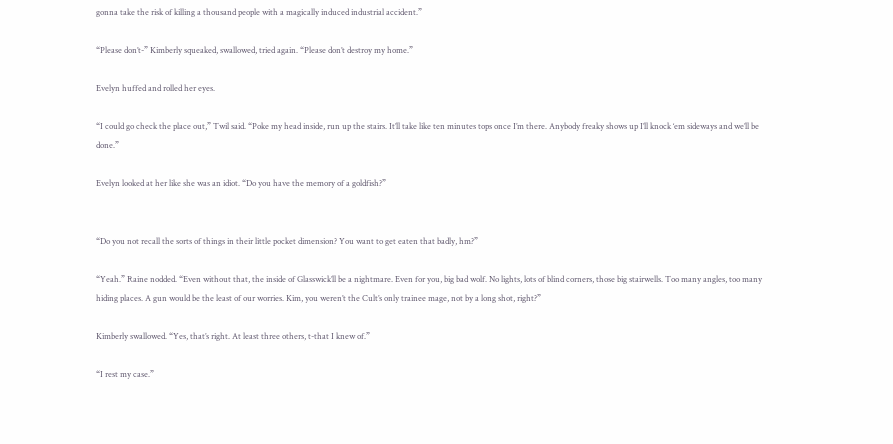gonna take the risk of killing a thousand people with a magically induced industrial accident.”

“Please don’t-” Kimberly squeaked, swallowed, tried again. “Please don’t destroy my home.”

Evelyn huffed and rolled her eyes.

“I could go check the place out,” Twil said. “Poke my head inside, run up the stairs. It’ll take like ten minutes tops once I’m there. Anybody freaky shows up I’ll knock ‘em sideways and we’ll be done.”

Evelyn looked at her like she was an idiot. “Do you have the memory of a goldfish?”


“Do you not recall the sorts of things in their little pocket dimension? You want to get eaten that badly, hm?”

“Yeah.” Raine nodded. “Even without that, the inside of Glasswick’ll be a nightmare. Even for you, big bad wolf. No lights, lots of blind corners, those big stairwells. Too many angles, too many hiding places. A gun would be the least of our worries. Kim, you weren’t the Cult’s only trainee mage, not by a long shot, right?”

Kimberly swallowed. “Yes, that’s right. At least three others, t-that I knew of.”

“I rest my case.”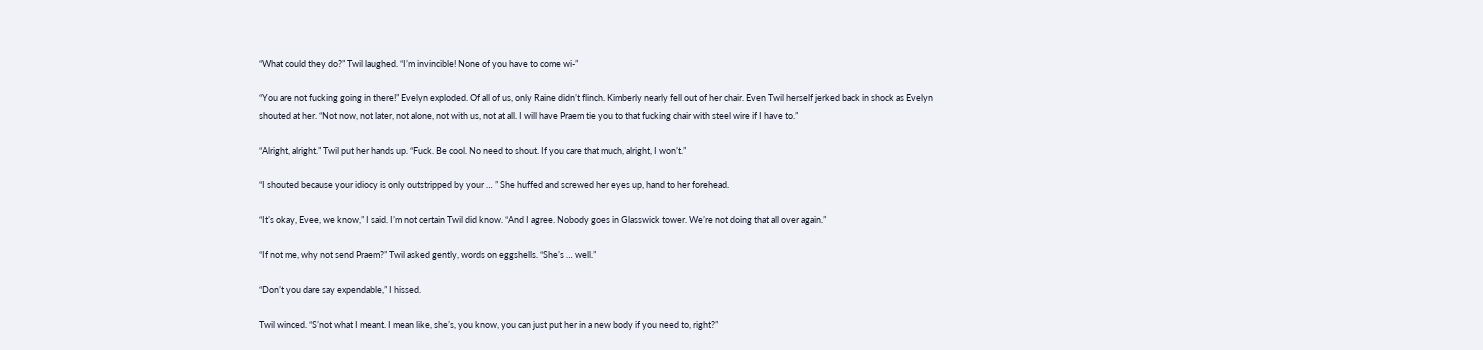“What could they do?” Twil laughed. “I’m invincible! None of you have to come wi-”

“You are not fucking going in there!” Evelyn exploded. Of all of us, only Raine didn’t flinch. Kimberly nearly fell out of her chair. Even Twil herself jerked back in shock as Evelyn shouted at her. “Not now, not later, not alone, not with us, not at all. I will have Praem tie you to that fucking chair with steel wire if I have to.”

“Alright, alright.” Twil put her hands up. “Fuck. Be cool. No need to shout. If you care that much, alright, I won’t.”

“I shouted because your idiocy is only outstripped by your … ” She huffed and screwed her eyes up, hand to her forehead.

“It’s okay, Evee, we know,” I said. I’m not certain Twil did know. “And I agree. Nobody goes in Glasswick tower. We’re not doing that all over again.”

“If not me, why not send Praem?” Twil asked gently, words on eggshells. “She’s … well.”

“Don’t you dare say expendable,” I hissed.

Twil winced. “S’not what I meant. I mean like, she’s, you know, you can just put her in a new body if you need to, right?”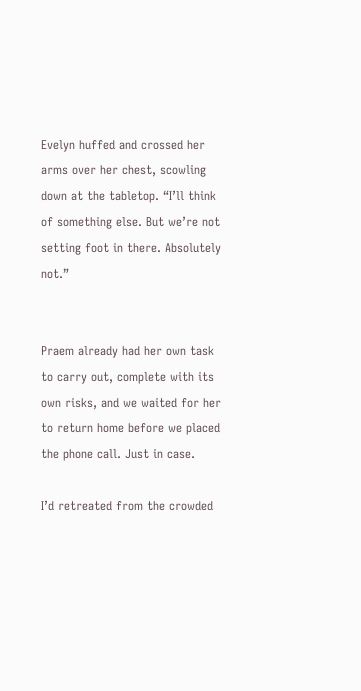Evelyn huffed and crossed her arms over her chest, scowling down at the tabletop. “I’ll think of something else. But we’re not setting foot in there. Absolutely not.”


Praem already had her own task to carry out, complete with its own risks, and we waited for her to return home before we placed the phone call. Just in case.

I’d retreated from the crowded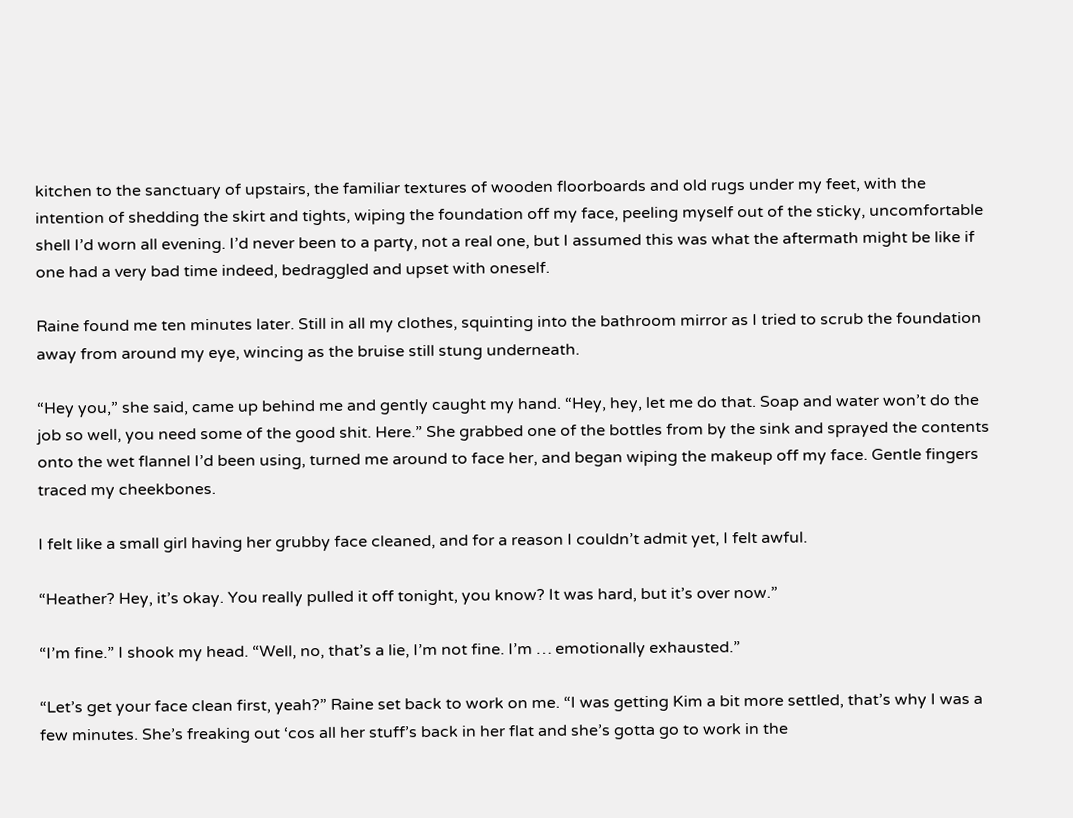kitchen to the sanctuary of upstairs, the familiar textures of wooden floorboards and old rugs under my feet, with the intention of shedding the skirt and tights, wiping the foundation off my face, peeling myself out of the sticky, uncomfortable shell I’d worn all evening. I’d never been to a party, not a real one, but I assumed this was what the aftermath might be like if one had a very bad time indeed, bedraggled and upset with oneself.

Raine found me ten minutes later. Still in all my clothes, squinting into the bathroom mirror as I tried to scrub the foundation away from around my eye, wincing as the bruise still stung underneath.

“Hey you,” she said, came up behind me and gently caught my hand. “Hey, hey, let me do that. Soap and water won’t do the job so well, you need some of the good shit. Here.” She grabbed one of the bottles from by the sink and sprayed the contents onto the wet flannel I’d been using, turned me around to face her, and began wiping the makeup off my face. Gentle fingers traced my cheekbones.

I felt like a small girl having her grubby face cleaned, and for a reason I couldn’t admit yet, I felt awful.

“Heather? Hey, it’s okay. You really pulled it off tonight, you know? It was hard, but it’s over now.”

“I’m fine.” I shook my head. “Well, no, that’s a lie, I’m not fine. I’m … emotionally exhausted.”

“Let’s get your face clean first, yeah?” Raine set back to work on me. “I was getting Kim a bit more settled, that’s why I was a few minutes. She’s freaking out ‘cos all her stuff’s back in her flat and she’s gotta go to work in the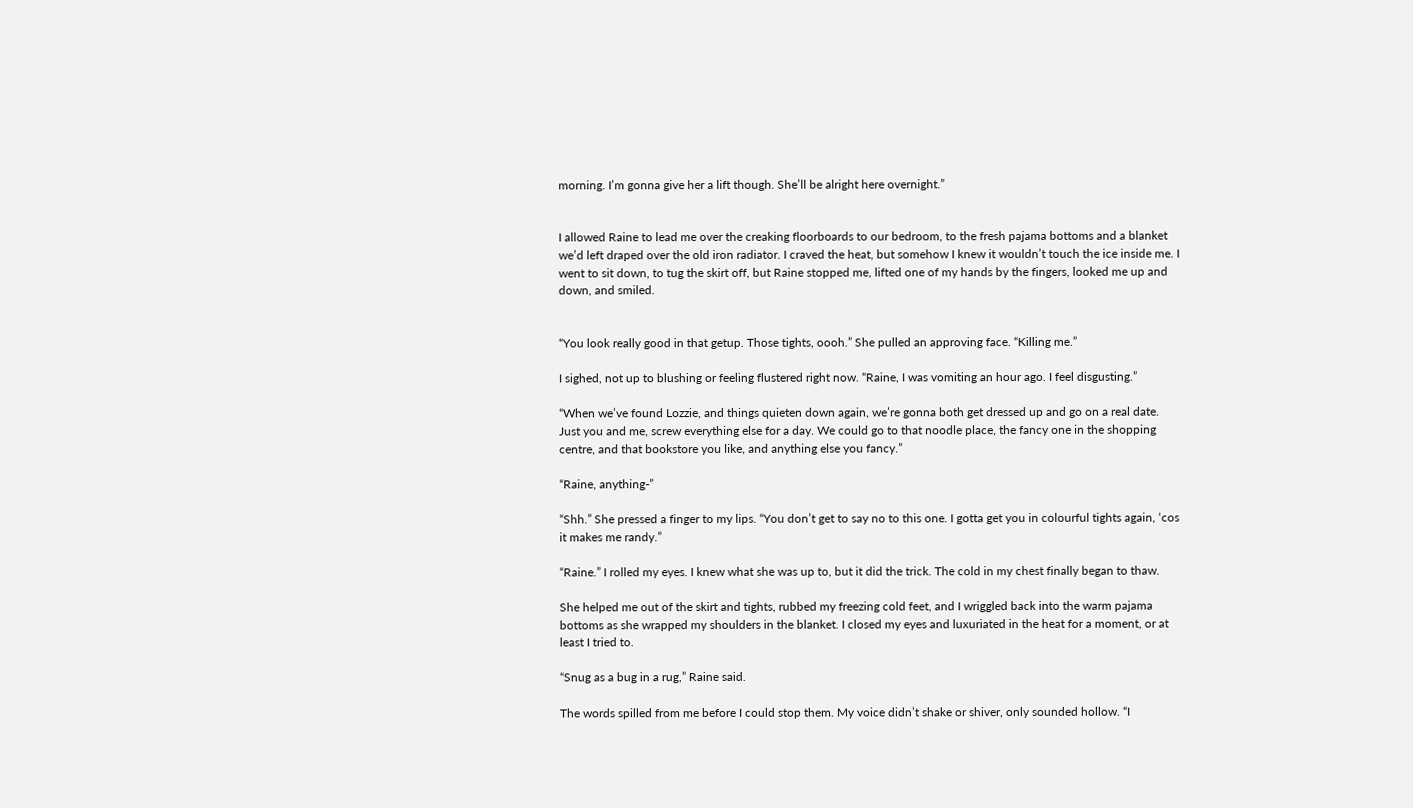morning. I’m gonna give her a lift though. She’ll be alright here overnight.”


I allowed Raine to lead me over the creaking floorboards to our bedroom, to the fresh pajama bottoms and a blanket we’d left draped over the old iron radiator. I craved the heat, but somehow I knew it wouldn’t touch the ice inside me. I went to sit down, to tug the skirt off, but Raine stopped me, lifted one of my hands by the fingers, looked me up and down, and smiled.


“You look really good in that getup. Those tights, oooh.” She pulled an approving face. “Killing me.”

I sighed, not up to blushing or feeling flustered right now. “Raine, I was vomiting an hour ago. I feel disgusting.”

“When we’ve found Lozzie, and things quieten down again, we’re gonna both get dressed up and go on a real date. Just you and me, screw everything else for a day. We could go to that noodle place, the fancy one in the shopping centre, and that bookstore you like, and anything else you fancy.”

“Raine, anything-”

“Shh.” She pressed a finger to my lips. “You don’t get to say no to this one. I gotta get you in colourful tights again, ‘cos it makes me randy.”

“Raine.” I rolled my eyes. I knew what she was up to, but it did the trick. The cold in my chest finally began to thaw.

She helped me out of the skirt and tights, rubbed my freezing cold feet, and I wriggled back into the warm pajama bottoms as she wrapped my shoulders in the blanket. I closed my eyes and luxuriated in the heat for a moment, or at least I tried to.

“Snug as a bug in a rug,” Raine said.

The words spilled from me before I could stop them. My voice didn’t shake or shiver, only sounded hollow. “I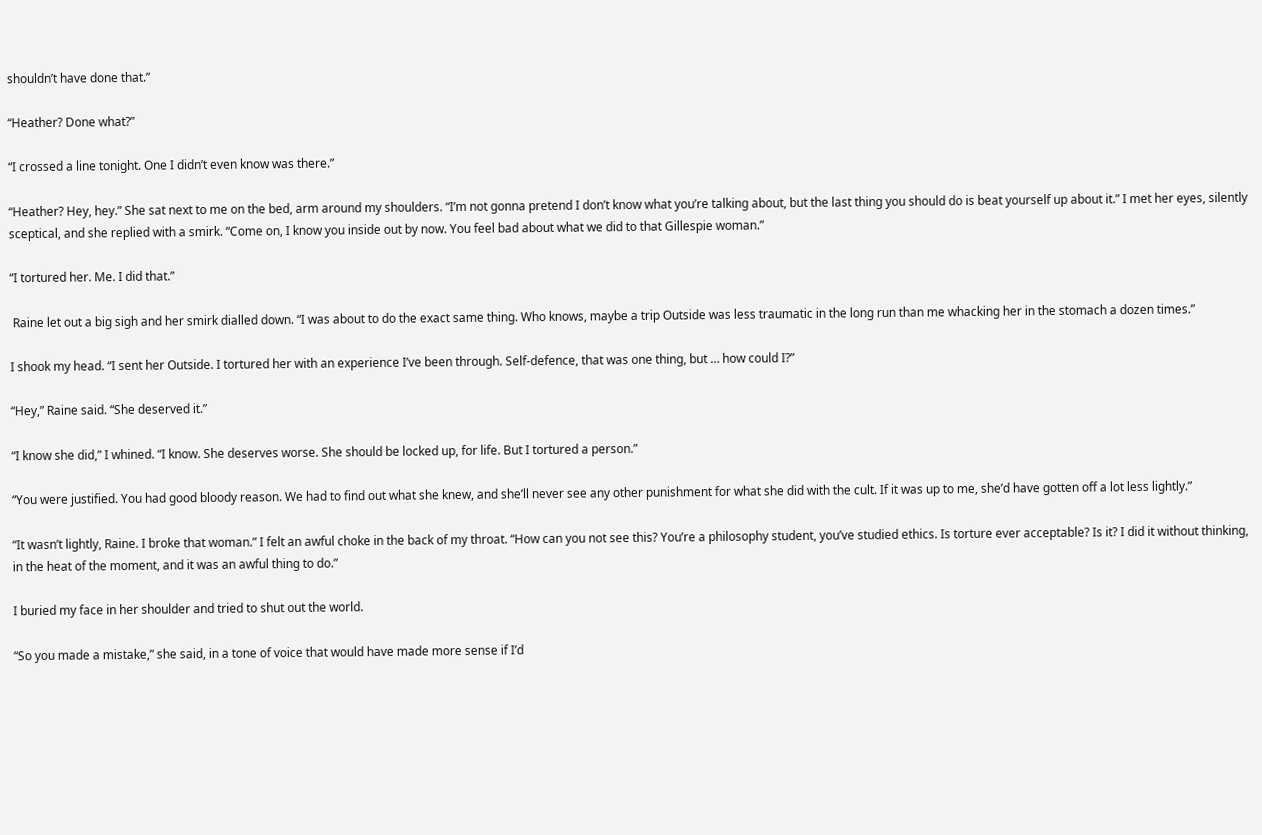shouldn’t have done that.”

“Heather? Done what?”

“I crossed a line tonight. One I didn’t even know was there.”

“Heather? Hey, hey.” She sat next to me on the bed, arm around my shoulders. “I’m not gonna pretend I don’t know what you’re talking about, but the last thing you should do is beat yourself up about it.” I met her eyes, silently sceptical, and she replied with a smirk. “Come on, I know you inside out by now. You feel bad about what we did to that Gillespie woman.”

“I tortured her. Me. I did that.”

 Raine let out a big sigh and her smirk dialled down. “I was about to do the exact same thing. Who knows, maybe a trip Outside was less traumatic in the long run than me whacking her in the stomach a dozen times.”

I shook my head. “I sent her Outside. I tortured her with an experience I’ve been through. Self-defence, that was one thing, but … how could I?”

“Hey,” Raine said. “She deserved it.”

“I know she did,” I whined. “I know. She deserves worse. She should be locked up, for life. But I tortured a person.”

“You were justified. You had good bloody reason. We had to find out what she knew, and she’ll never see any other punishment for what she did with the cult. If it was up to me, she’d have gotten off a lot less lightly.”

“It wasn’t lightly, Raine. I broke that woman.” I felt an awful choke in the back of my throat. “How can you not see this? You’re a philosophy student, you’ve studied ethics. Is torture ever acceptable? Is it? I did it without thinking, in the heat of the moment, and it was an awful thing to do.”

I buried my face in her shoulder and tried to shut out the world.

“So you made a mistake,” she said, in a tone of voice that would have made more sense if I’d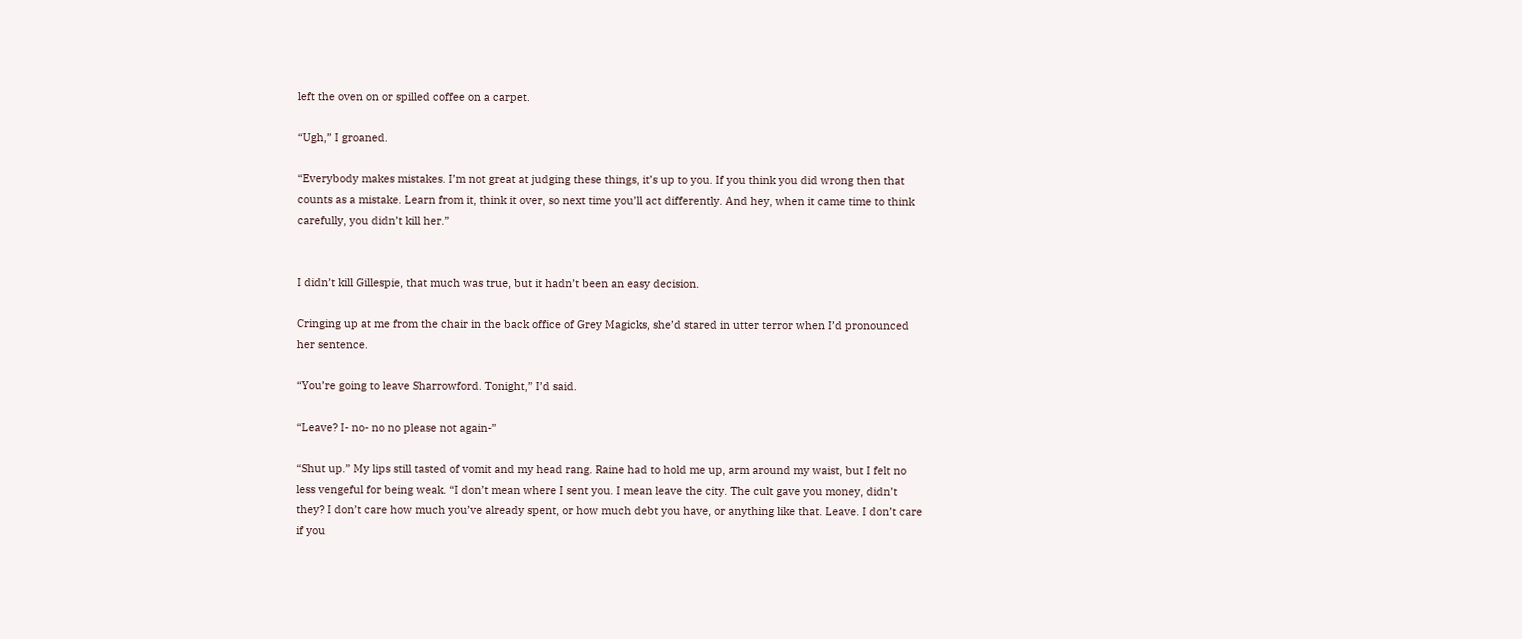left the oven on or spilled coffee on a carpet.

“Ugh,” I groaned.

“Everybody makes mistakes. I’m not great at judging these things, it’s up to you. If you think you did wrong then that counts as a mistake. Learn from it, think it over, so next time you’ll act differently. And hey, when it came time to think carefully, you didn’t kill her.”


I didn’t kill Gillespie, that much was true, but it hadn’t been an easy decision.

Cringing up at me from the chair in the back office of Grey Magicks, she’d stared in utter terror when I’d pronounced her sentence.

“You’re going to leave Sharrowford. Tonight,” I’d said.

“Leave? I- no- no no please not again-”

“Shut up.” My lips still tasted of vomit and my head rang. Raine had to hold me up, arm around my waist, but I felt no less vengeful for being weak. “I don’t mean where I sent you. I mean leave the city. The cult gave you money, didn’t they? I don’t care how much you’ve already spent, or how much debt you have, or anything like that. Leave. I don’t care if you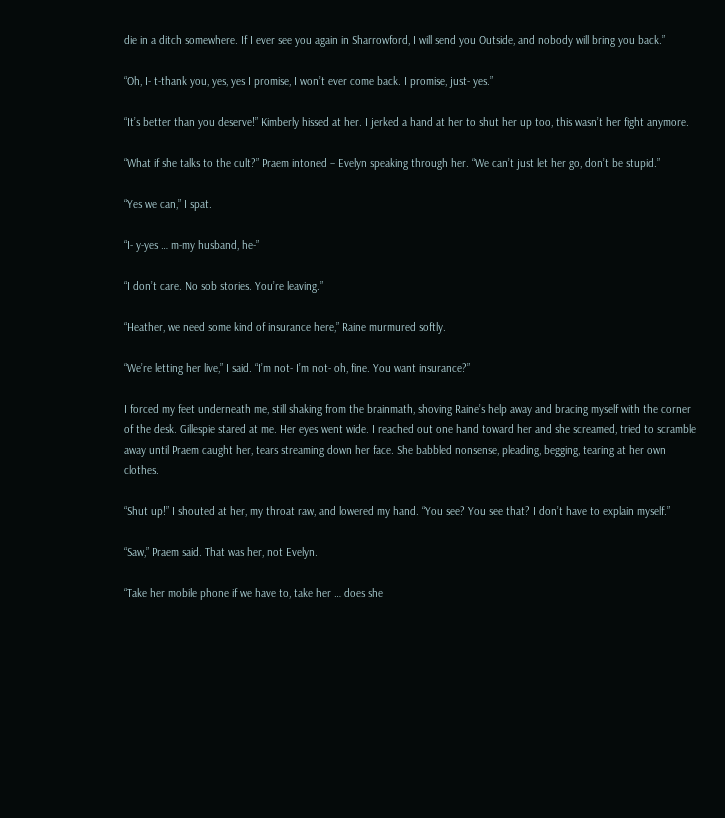die in a ditch somewhere. If I ever see you again in Sharrowford, I will send you Outside, and nobody will bring you back.”

“Oh, I- t-thank you, yes, yes I promise, I won’t ever come back. I promise, just- yes.”

“It’s better than you deserve!” Kimberly hissed at her. I jerked a hand at her to shut her up too, this wasn’t her fight anymore.

“What if she talks to the cult?” Praem intoned – Evelyn speaking through her. “We can’t just let her go, don’t be stupid.”

“Yes we can,” I spat.

“I- y-yes … m-my husband, he-”

“I don’t care. No sob stories. You’re leaving.”

“Heather, we need some kind of insurance here,” Raine murmured softly.

“We’re letting her live,” I said. “I’m not- I’m not- oh, fine. You want insurance?”

I forced my feet underneath me, still shaking from the brainmath, shoving Raine’s help away and bracing myself with the corner of the desk. Gillespie stared at me. Her eyes went wide. I reached out one hand toward her and she screamed, tried to scramble away until Praem caught her, tears streaming down her face. She babbled nonsense, pleading, begging, tearing at her own clothes.

“Shut up!” I shouted at her, my throat raw, and lowered my hand. “You see? You see that? I don’t have to explain myself.”

“Saw,” Praem said. That was her, not Evelyn.

“Take her mobile phone if we have to, take her … does she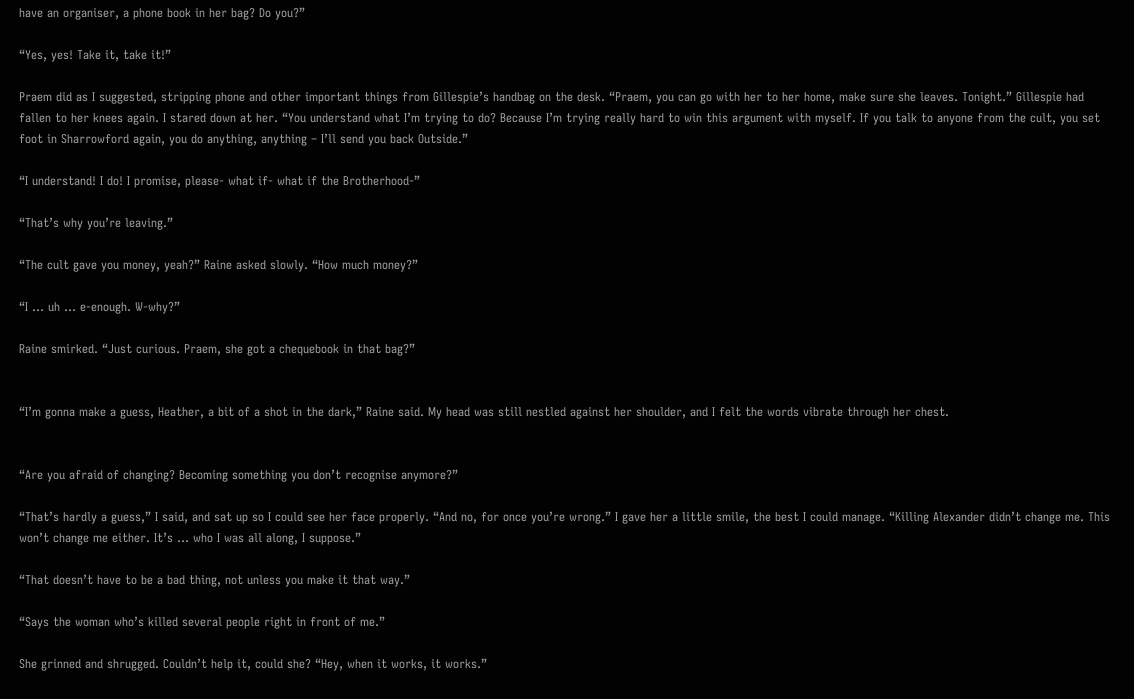have an organiser, a phone book in her bag? Do you?”

“Yes, yes! Take it, take it!”

Praem did as I suggested, stripping phone and other important things from Gillespie’s handbag on the desk. “Praem, you can go with her to her home, make sure she leaves. Tonight.” Gillespie had fallen to her knees again. I stared down at her. “You understand what I’m trying to do? Because I’m trying really hard to win this argument with myself. If you talk to anyone from the cult, you set foot in Sharrowford again, you do anything, anything – I’ll send you back Outside.”

“I understand! I do! I promise, please- what if- what if the Brotherhood-”

“That’s why you’re leaving.”

“The cult gave you money, yeah?” Raine asked slowly. “How much money?”

“I … uh … e-enough. W-why?”

Raine smirked. “Just curious. Praem, she got a chequebook in that bag?”


“I’m gonna make a guess, Heather, a bit of a shot in the dark,” Raine said. My head was still nestled against her shoulder, and I felt the words vibrate through her chest.


“Are you afraid of changing? Becoming something you don’t recognise anymore?”

“That’s hardly a guess,” I said, and sat up so I could see her face properly. “And no, for once you’re wrong.” I gave her a little smile, the best I could manage. “Killing Alexander didn’t change me. This won’t change me either. It’s … who I was all along, I suppose.”

“That doesn’t have to be a bad thing, not unless you make it that way.”

“Says the woman who’s killed several people right in front of me.”

She grinned and shrugged. Couldn’t help it, could she? “Hey, when it works, it works.”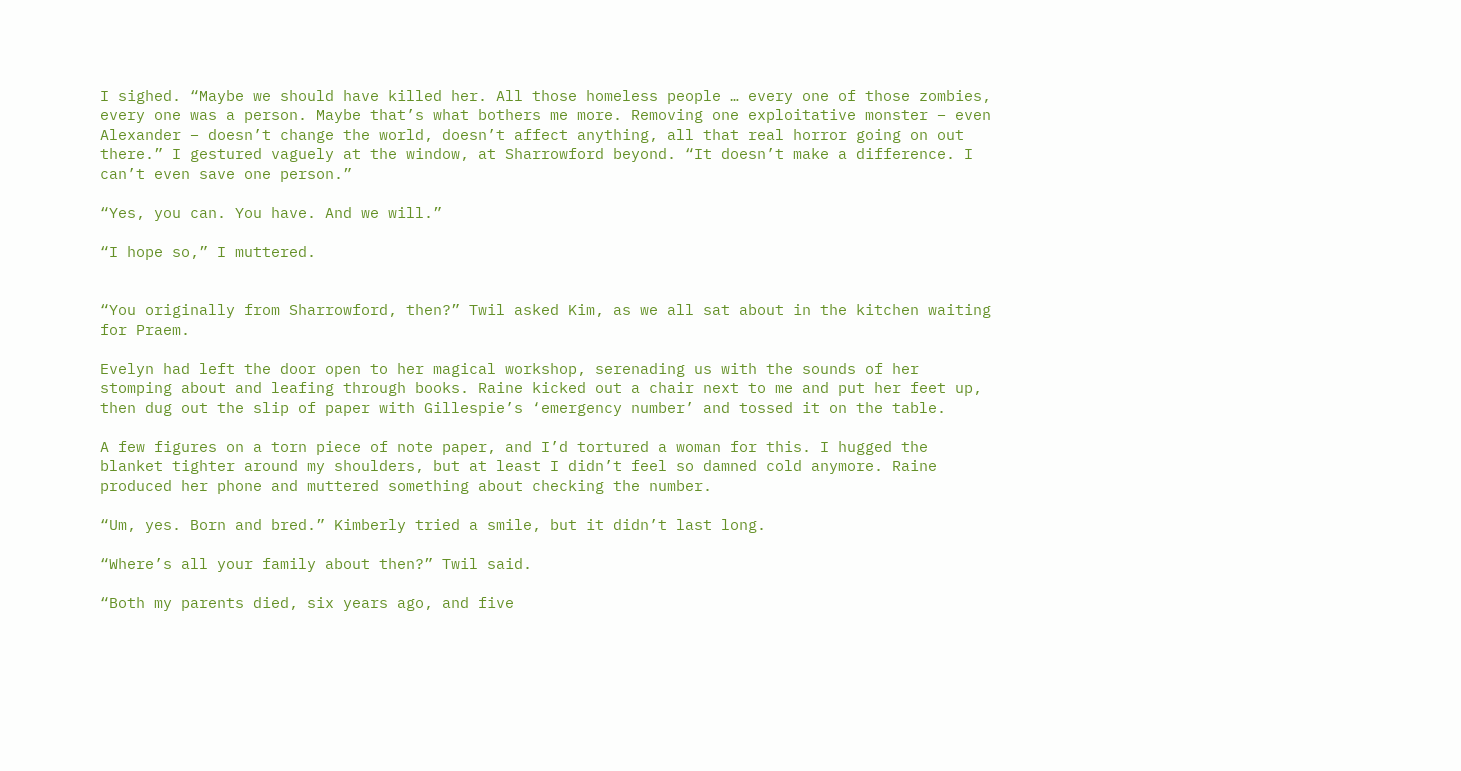I sighed. “Maybe we should have killed her. All those homeless people … every one of those zombies, every one was a person. Maybe that’s what bothers me more. Removing one exploitative monster – even Alexander – doesn’t change the world, doesn’t affect anything, all that real horror going on out there.” I gestured vaguely at the window, at Sharrowford beyond. “It doesn’t make a difference. I can’t even save one person.”

“Yes, you can. You have. And we will.”

“I hope so,” I muttered.


“You originally from Sharrowford, then?” Twil asked Kim, as we all sat about in the kitchen waiting for Praem.

Evelyn had left the door open to her magical workshop, serenading us with the sounds of her stomping about and leafing through books. Raine kicked out a chair next to me and put her feet up, then dug out the slip of paper with Gillespie’s ‘emergency number’ and tossed it on the table.

A few figures on a torn piece of note paper, and I’d tortured a woman for this. I hugged the blanket tighter around my shoulders, but at least I didn’t feel so damned cold anymore. Raine produced her phone and muttered something about checking the number.

“Um, yes. Born and bred.” Kimberly tried a smile, but it didn’t last long.

“Where’s all your family about then?” Twil said.

“Both my parents died, six years ago, and five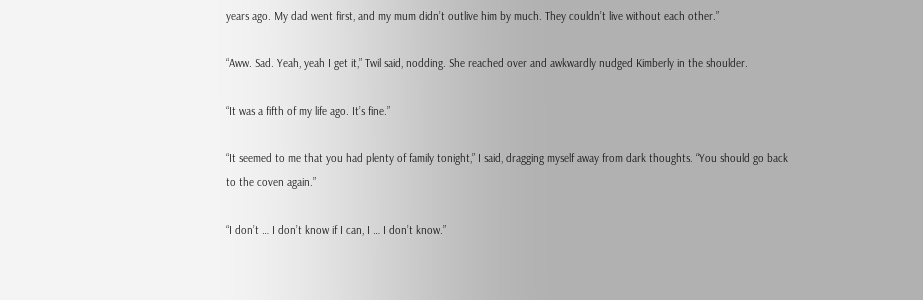years ago. My dad went first, and my mum didn’t outlive him by much. They couldn’t live without each other.”

“Aww. Sad. Yeah, yeah I get it,” Twil said, nodding. She reached over and awkwardly nudged Kimberly in the shoulder.

“It was a fifth of my life ago. It’s fine.”

“It seemed to me that you had plenty of family tonight,” I said, dragging myself away from dark thoughts. “You should go back to the coven again.”

“I don’t … I don’t know if I can, I … I don’t know.”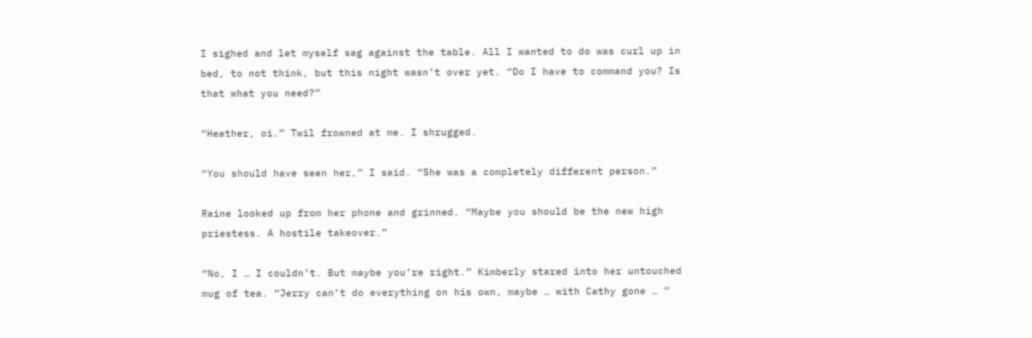I sighed and let myself sag against the table. All I wanted to do was curl up in bed, to not think, but this night wasn’t over yet. “Do I have to command you? Is that what you need?”

“Heather, oi.” Twil frowned at me. I shrugged.

“You should have seen her,” I said. “She was a completely different person.”

Raine looked up from her phone and grinned. “Maybe you should be the new high priestess. A hostile takeover.”

“No, I … I couldn’t. But maybe you’re right.” Kimberly stared into her untouched mug of tea. “Jerry can’t do everything on his own, maybe … with Cathy gone … ”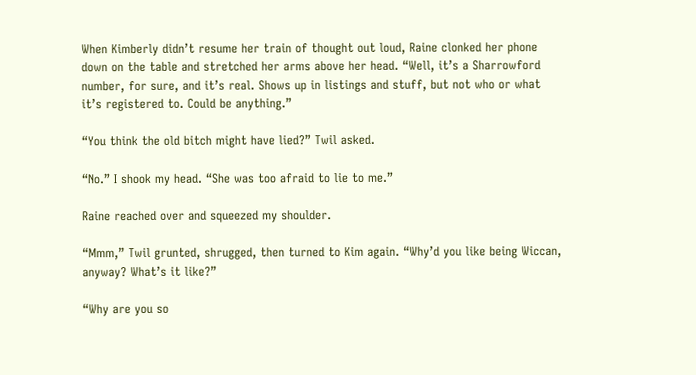When Kimberly didn’t resume her train of thought out loud, Raine clonked her phone down on the table and stretched her arms above her head. “Well, it’s a Sharrowford number, for sure, and it’s real. Shows up in listings and stuff, but not who or what it’s registered to. Could be anything.”

“You think the old bitch might have lied?” Twil asked.

“No.” I shook my head. “She was too afraid to lie to me.”

Raine reached over and squeezed my shoulder.

“Mmm,” Twil grunted, shrugged, then turned to Kim again. “Why’d you like being Wiccan, anyway? What’s it like?”

“Why are you so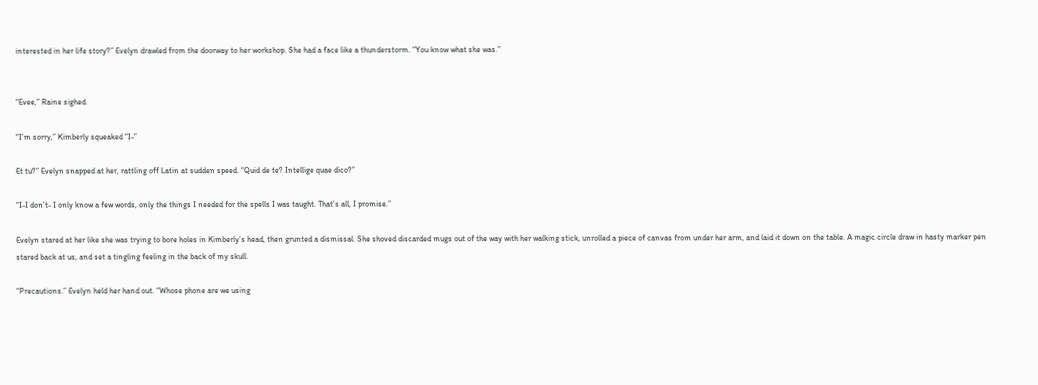interested in her life story?” Evelyn drawled from the doorway to her workshop. She had a face like a thunderstorm. “You know what she was.”


“Evee,” Raine sighed.

“I’m sorry,” Kimberly squeaked “I-”

Et tu?” Evelyn snapped at her, rattling off Latin at sudden speed. “Quid de te? Intellige quae dico?”

“I-I don’t- I only know a few words, only the things I needed for the spells I was taught. That’s all, I promise.”

Evelyn stared at her like she was trying to bore holes in Kimberly’s head, then grunted a dismissal. She shoved discarded mugs out of the way with her walking stick, unrolled a piece of canvas from under her arm, and laid it down on the table. A magic circle draw in hasty marker pen stared back at us, and set a tingling feeling in the back of my skull.

“Precautions.” Evelyn held her hand out. “Whose phone are we using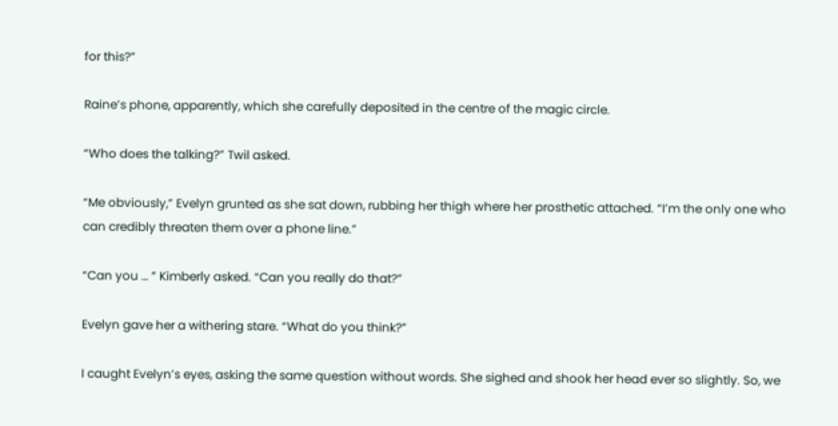for this?”

Raine’s phone, apparently, which she carefully deposited in the centre of the magic circle.

“Who does the talking?” Twil asked.

“Me obviously,” Evelyn grunted as she sat down, rubbing her thigh where her prosthetic attached. “I’m the only one who can credibly threaten them over a phone line.”

“Can you … ” Kimberly asked. “Can you really do that?”

Evelyn gave her a withering stare. “What do you think?”

I caught Evelyn’s eyes, asking the same question without words. She sighed and shook her head ever so slightly. So, we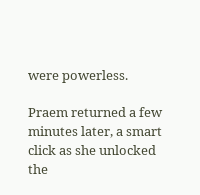were powerless.

Praem returned a few minutes later, a smart click as she unlocked the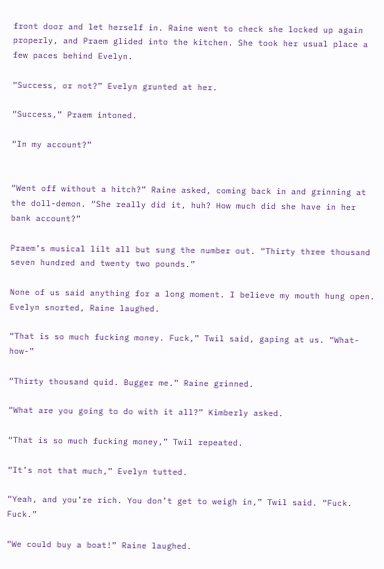front door and let herself in. Raine went to check she locked up again properly, and Praem glided into the kitchen. She took her usual place a few paces behind Evelyn.

“Success, or not?” Evelyn grunted at her.

“Success,” Praem intoned.

“In my account?”


“Went off without a hitch?” Raine asked, coming back in and grinning at the doll-demon. “She really did it, huh? How much did she have in her bank account?”

Praem’s musical lilt all but sung the number out. “Thirty three thousand seven hundred and twenty two pounds.”

None of us said anything for a long moment. I believe my mouth hung open. Evelyn snorted, Raine laughed.

“That is so much fucking money. Fuck,” Twil said, gaping at us. “What- how-”

“Thirty thousand quid. Bugger me.” Raine grinned.

“What are you going to do with it all?” Kimberly asked.

“That is so much fucking money,” Twil repeated.

“It’s not that much,” Evelyn tutted.

“Yeah, and you’re rich. You don’t get to weigh in,” Twil said. “Fuck. Fuck.”

“We could buy a boat!” Raine laughed.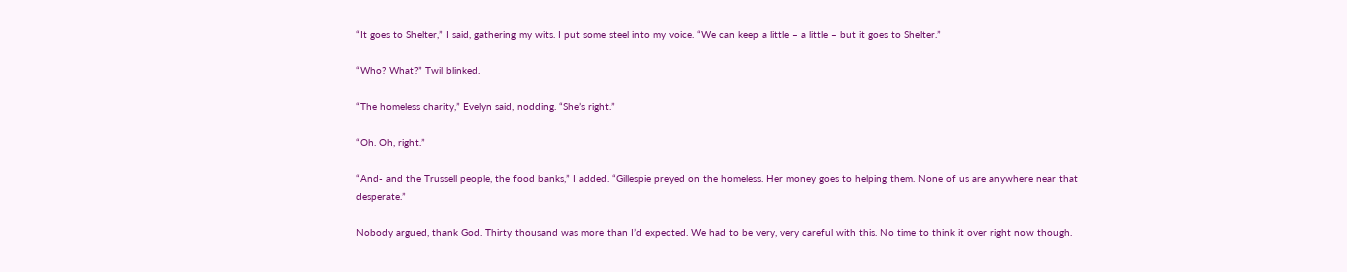“It goes to Shelter,” I said, gathering my wits. I put some steel into my voice. “We can keep a little – a little – but it goes to Shelter.”

“Who? What?” Twil blinked.

“The homeless charity,” Evelyn said, nodding. “She’s right.”

“Oh. Oh, right.”

“And- and the Trussell people, the food banks,” I added. “Gillespie preyed on the homeless. Her money goes to helping them. None of us are anywhere near that desperate.”

Nobody argued, thank God. Thirty thousand was more than I’d expected. We had to be very, very careful with this. No time to think it over right now though.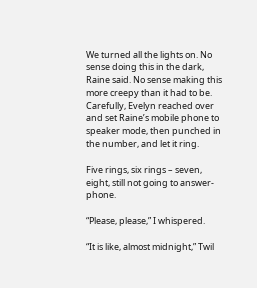We turned all the lights on. No sense doing this in the dark, Raine said. No sense making this more creepy than it had to be. Carefully, Evelyn reached over and set Raine’s mobile phone to speaker mode, then punched in the number, and let it ring.

Five rings, six rings – seven, eight, still not going to answer-phone.

“Please, please,” I whispered.

“It is like, almost midnight,” Twil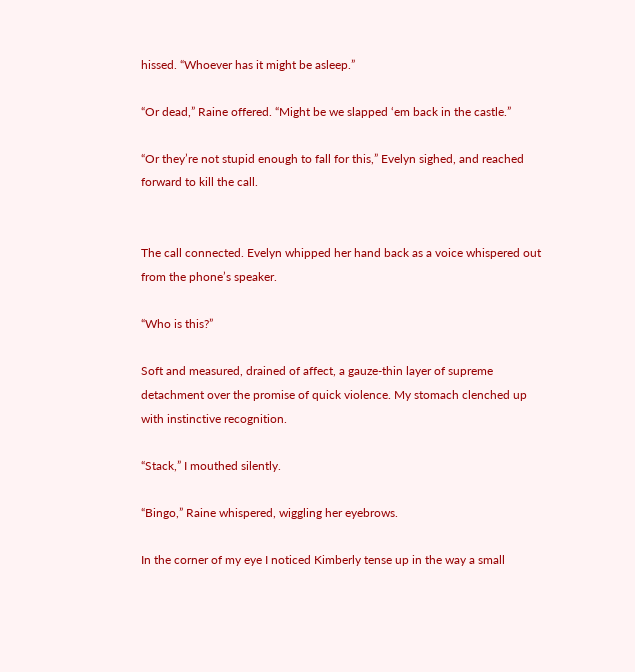hissed. “Whoever has it might be asleep.”

“Or dead,” Raine offered. “Might be we slapped ‘em back in the castle.”

“Or they’re not stupid enough to fall for this,” Evelyn sighed, and reached forward to kill the call.


The call connected. Evelyn whipped her hand back as a voice whispered out from the phone’s speaker.

“Who is this?”

Soft and measured, drained of affect, a gauze-thin layer of supreme detachment over the promise of quick violence. My stomach clenched up with instinctive recognition.

“Stack,” I mouthed silently.

“Bingo,” Raine whispered, wiggling her eyebrows.

In the corner of my eye I noticed Kimberly tense up in the way a small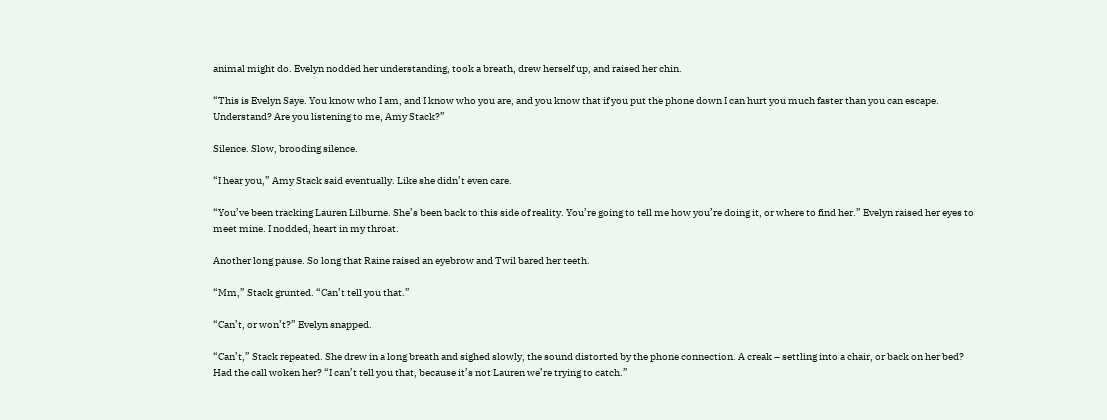animal might do. Evelyn nodded her understanding, took a breath, drew herself up, and raised her chin.

“This is Evelyn Saye. You know who I am, and I know who you are, and you know that if you put the phone down I can hurt you much faster than you can escape. Understand? Are you listening to me, Amy Stack?”

Silence. Slow, brooding silence.

“I hear you,” Amy Stack said eventually. Like she didn’t even care.

“You’ve been tracking Lauren Lilburne. She’s been back to this side of reality. You’re going to tell me how you’re doing it, or where to find her.” Evelyn raised her eyes to meet mine. I nodded, heart in my throat.

Another long pause. So long that Raine raised an eyebrow and Twil bared her teeth.

“Mm,” Stack grunted. “Can’t tell you that.”

“Can’t, or won’t?” Evelyn snapped.

“Can’t,” Stack repeated. She drew in a long breath and sighed slowly, the sound distorted by the phone connection. A creak – settling into a chair, or back on her bed? Had the call woken her? “I can’t tell you that, because it’s not Lauren we’re trying to catch.”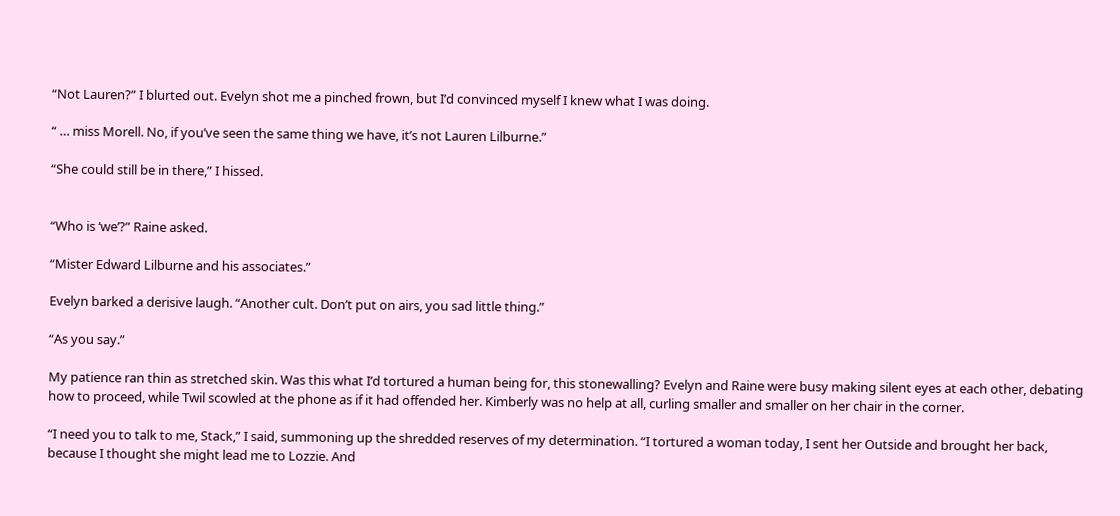“Not Lauren?” I blurted out. Evelyn shot me a pinched frown, but I’d convinced myself I knew what I was doing.

“ … miss Morell. No, if you’ve seen the same thing we have, it’s not Lauren Lilburne.”

“She could still be in there,” I hissed.


“Who is ‘we’?” Raine asked.

“Mister Edward Lilburne and his associates.”

Evelyn barked a derisive laugh. “Another cult. Don’t put on airs, you sad little thing.”

“As you say.”

My patience ran thin as stretched skin. Was this what I’d tortured a human being for, this stonewalling? Evelyn and Raine were busy making silent eyes at each other, debating how to proceed, while Twil scowled at the phone as if it had offended her. Kimberly was no help at all, curling smaller and smaller on her chair in the corner.

“I need you to talk to me, Stack,” I said, summoning up the shredded reserves of my determination. “I tortured a woman today, I sent her Outside and brought her back, because I thought she might lead me to Lozzie. And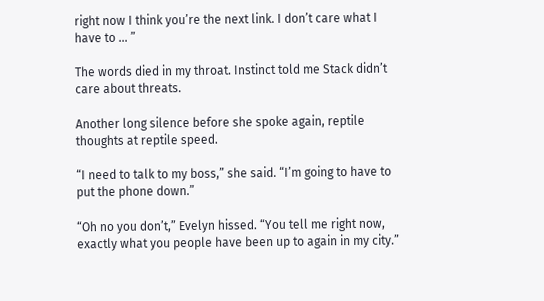right now I think you’re the next link. I don’t care what I have to … ”

The words died in my throat. Instinct told me Stack didn’t care about threats.

Another long silence before she spoke again, reptile thoughts at reptile speed.

“I need to talk to my boss,” she said. “I’m going to have to put the phone down.”

“Oh no you don’t,” Evelyn hissed. “You tell me right now, exactly what you people have been up to again in my city.”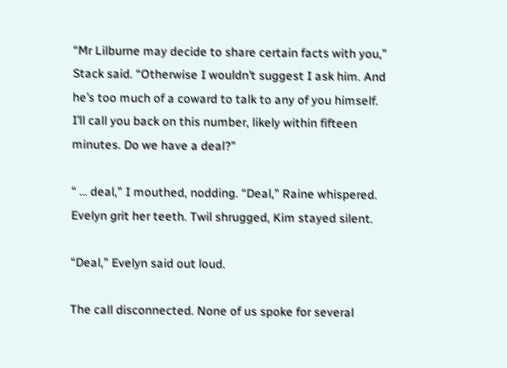“Mr Lilburne may decide to share certain facts with you,” Stack said. “Otherwise I wouldn’t suggest I ask him. And he’s too much of a coward to talk to any of you himself. I’ll call you back on this number, likely within fifteen minutes. Do we have a deal?”

“ … deal,” I mouthed, nodding. “Deal,” Raine whispered. Evelyn grit her teeth. Twil shrugged, Kim stayed silent.

“Deal,” Evelyn said out loud.

The call disconnected. None of us spoke for several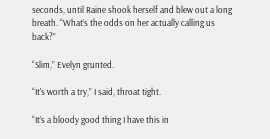seconds, until Raine shook herself and blew out a long breath. “What’s the odds on her actually calling us back?”

“Slim,” Evelyn grunted.

“It’s worth a try,” I said, throat tight.

“It’s a bloody good thing I have this in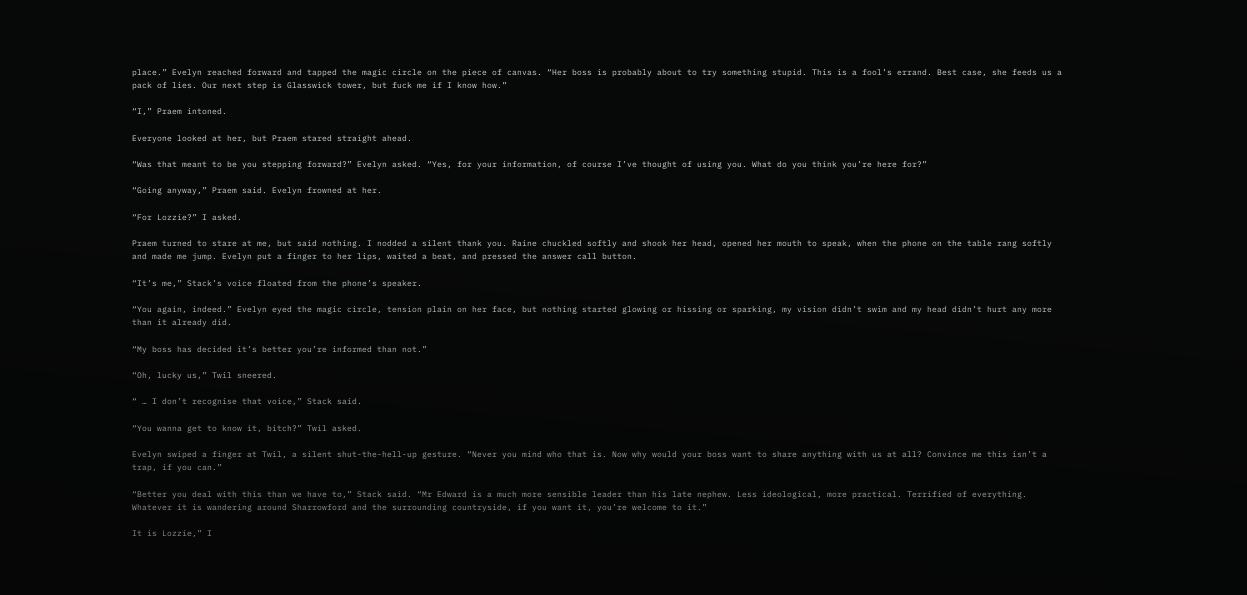place.” Evelyn reached forward and tapped the magic circle on the piece of canvas. “Her boss is probably about to try something stupid. This is a fool’s errand. Best case, she feeds us a pack of lies. Our next step is Glasswick tower, but fuck me if I know how.”

“I,” Praem intoned.

Everyone looked at her, but Praem stared straight ahead.

“Was that meant to be you stepping forward?” Evelyn asked. “Yes, for your information, of course I’ve thought of using you. What do you think you’re here for?”

“Going anyway,” Praem said. Evelyn frowned at her.

“For Lozzie?” I asked.

Praem turned to stare at me, but said nothing. I nodded a silent thank you. Raine chuckled softly and shook her head, opened her mouth to speak, when the phone on the table rang softly and made me jump. Evelyn put a finger to her lips, waited a beat, and pressed the answer call button.

“It’s me,” Stack’s voice floated from the phone’s speaker.

“You again, indeed.” Evelyn eyed the magic circle, tension plain on her face, but nothing started glowing or hissing or sparking, my vision didn’t swim and my head didn’t hurt any more than it already did.

“My boss has decided it’s better you’re informed than not.”

“Oh, lucky us,” Twil sneered.

“ … I don’t recognise that voice,” Stack said.

“You wanna get to know it, bitch?” Twil asked.

Evelyn swiped a finger at Twil, a silent shut-the-hell-up gesture. “Never you mind who that is. Now why would your boss want to share anything with us at all? Convince me this isn’t a trap, if you can.”

“Better you deal with this than we have to,” Stack said. “Mr Edward is a much more sensible leader than his late nephew. Less ideological, more practical. Terrified of everything. Whatever it is wandering around Sharrowford and the surrounding countryside, if you want it, you’re welcome to it.”

It is Lozzie,” I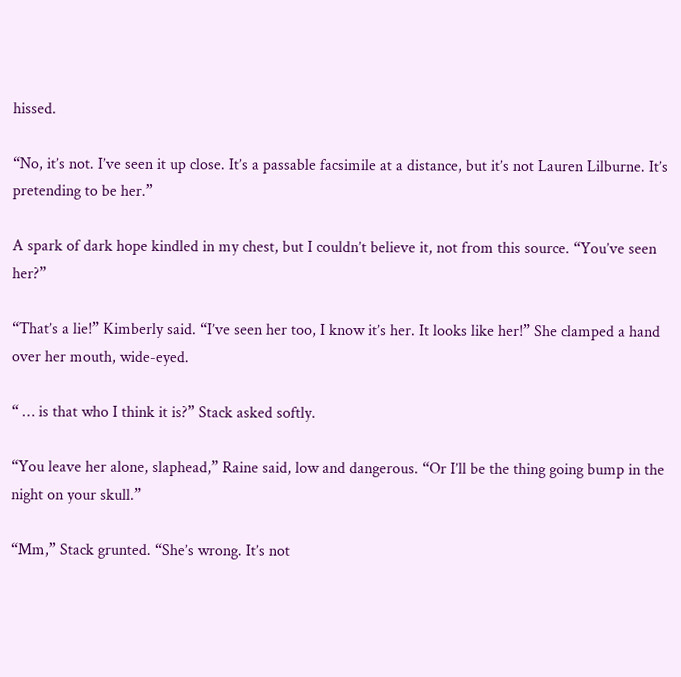hissed.

“No, it’s not. I’ve seen it up close. It’s a passable facsimile at a distance, but it’s not Lauren Lilburne. It’s pretending to be her.”

A spark of dark hope kindled in my chest, but I couldn’t believe it, not from this source. “You’ve seen her?”

“That’s a lie!” Kimberly said. “I’ve seen her too, I know it’s her. It looks like her!” She clamped a hand over her mouth, wide-eyed.

“ … is that who I think it is?” Stack asked softly.

“You leave her alone, slaphead,” Raine said, low and dangerous. “Or I’ll be the thing going bump in the night on your skull.”

“Mm,” Stack grunted. “She’s wrong. It’s not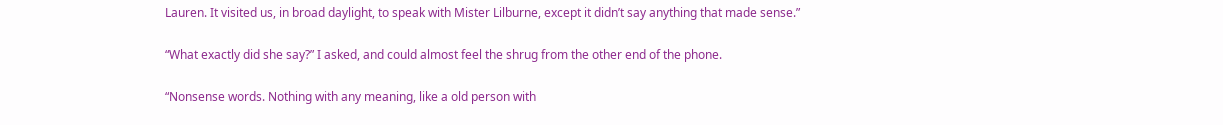Lauren. It visited us, in broad daylight, to speak with Mister Lilburne, except it didn’t say anything that made sense.”

“What exactly did she say?” I asked, and could almost feel the shrug from the other end of the phone.

“Nonsense words. Nothing with any meaning, like a old person with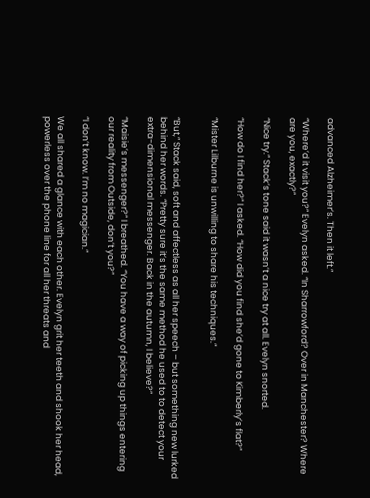advanced Alzheimer’s. Then it left.”

“Where’d it visit you?” Evelyn asked. “In Sharrowford? Over in Manchester? Where are you, exactly?”

“Nice try.” Stack’s tone said it wasn’t a nice try at all. Evelyn snorted.

“How do I find her?” I asked. “How did you find she’d gone to Kimberly’s flat?”

“Mister Lilburne is unwilling to share his techniques.”


“But,” Stack said, soft and affectless as all her speech – but something new lurked behind her words. “Pretty sure it’s the same method he used to to detect your extra-dimensional messenger. Back in the autumn, I believe?”

“Maisie’s messenger?” I breathed. “You have a way of picking up things entering our reality from Outside, don’t you?”

“I don’t know. I’m no magician.”

We all shared a glance with each other. Evelyn grit her teeth and shook her head, powerless over the phone line for all her threats and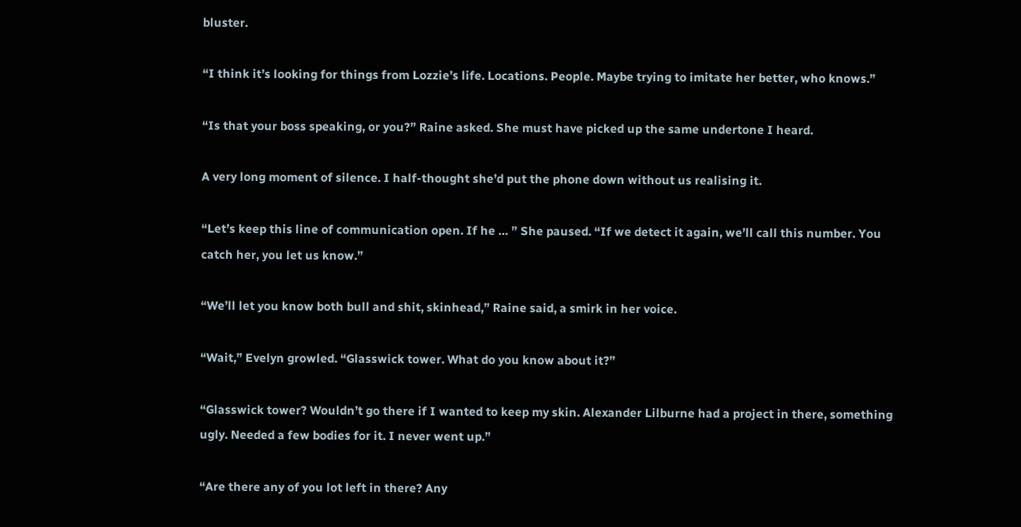bluster.

“I think it’s looking for things from Lozzie’s life. Locations. People. Maybe trying to imitate her better, who knows.”

“Is that your boss speaking, or you?” Raine asked. She must have picked up the same undertone I heard.

A very long moment of silence. I half-thought she’d put the phone down without us realising it.

“Let’s keep this line of communication open. If he … ” She paused. “If we detect it again, we’ll call this number. You catch her, you let us know.”

“We’ll let you know both bull and shit, skinhead,” Raine said, a smirk in her voice.

“Wait,” Evelyn growled. “Glasswick tower. What do you know about it?”

“Glasswick tower? Wouldn’t go there if I wanted to keep my skin. Alexander Lilburne had a project in there, something ugly. Needed a few bodies for it. I never went up.”

“Are there any of you lot left in there? Any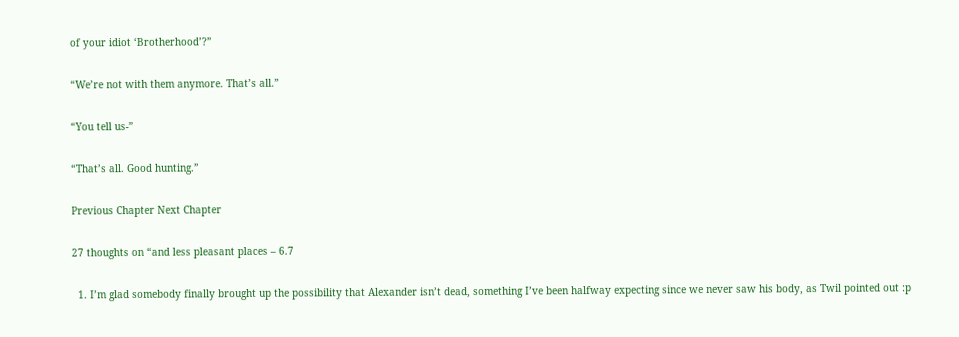of your idiot ‘Brotherhood’?”

“We’re not with them anymore. That’s all.”

“You tell us-”

“That’s all. Good hunting.”

Previous Chapter Next Chapter

27 thoughts on “and less pleasant places – 6.7

  1. I’m glad somebody finally brought up the possibility that Alexander isn’t dead, something I’ve been halfway expecting since we never saw his body, as Twil pointed out :p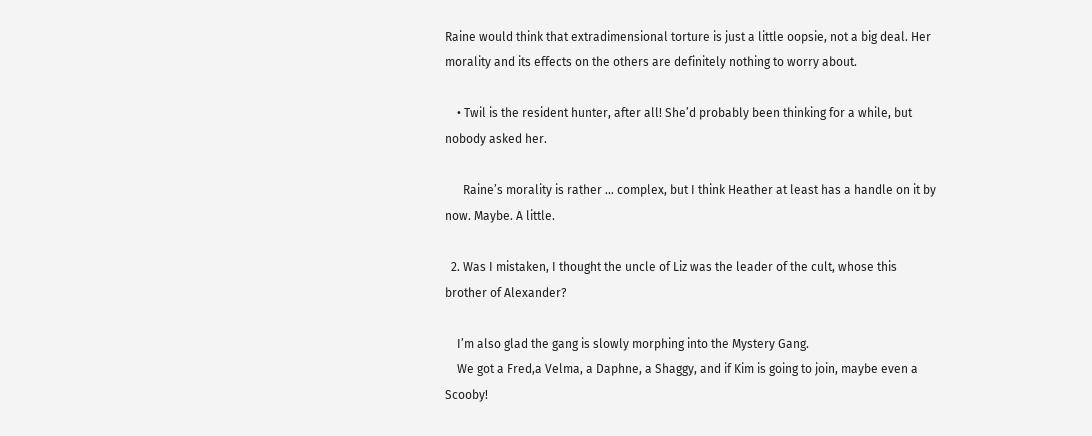Raine would think that extradimensional torture is just a little oopsie, not a big deal. Her morality and its effects on the others are definitely nothing to worry about.

    • Twil is the resident hunter, after all! She’d probably been thinking for a while, but nobody asked her.

      Raine’s morality is rather … complex, but I think Heather at least has a handle on it by now. Maybe. A little.

  2. Was I mistaken, I thought the uncle of Liz was the leader of the cult, whose this brother of Alexander?

    I’m also glad the gang is slowly morphing into the Mystery Gang.
    We got a Fred,a Velma, a Daphne, a Shaggy, and if Kim is going to join, maybe even a Scooby!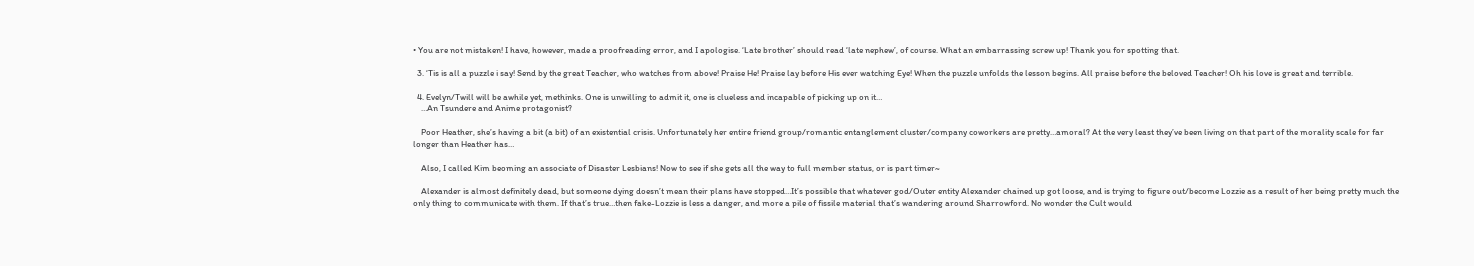• You are not mistaken! I have, however, made a proofreading error, and I apologise. ‘Late brother’ should read ‘late nephew’, of course. What an embarrassing screw up! Thank you for spotting that.

  3. ‘Tis is all a puzzle i say! Send by the great Teacher, who watches from above! Praise He! Praise lay before His ever watching Eye! When the puzzle unfolds the lesson begins. All praise before the beloved Teacher! Oh his love is great and terrible.

  4. Evelyn/Twill will be awhile yet, methinks. One is unwilling to admit it, one is clueless and incapable of picking up on it…
    …An Tsundere and Anime protagonist?

    Poor Heather, she’s having a bit (a bit) of an existential crisis. Unfortunately her entire friend group/romantic entanglement cluster/company coworkers are pretty…amoral? At the very least they’ve been living on that part of the morality scale for far longer than Heather has…

    Also, I called Kim beoming an associate of Disaster Lesbians! Now to see if she gets all the way to full member status, or is part timer~

    Alexander is almost definitely dead, but someone dying doesn’t mean their plans have stopped…It’s possible that whatever god/Outer entity Alexander chained up got loose, and is trying to figure out/become Lozzie as a result of her being pretty much the only thing to communicate with them. If that’s true…then fake-Lozzie is less a danger, and more a pile of fissile material that’s wandering around Sharrowford. No wonder the Cult would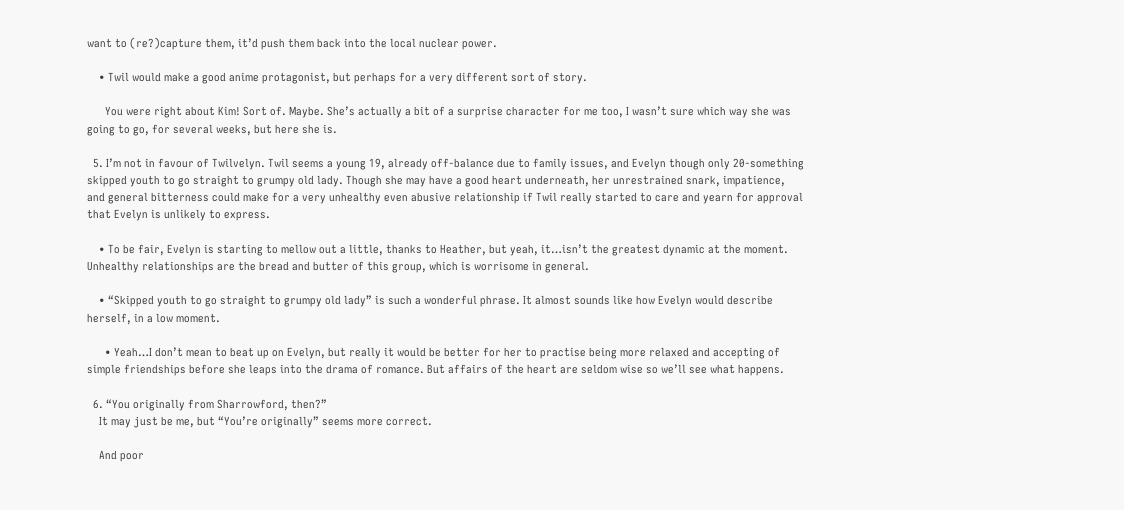want to (re?)capture them, it’d push them back into the local nuclear power.

    • Twil would make a good anime protagonist, but perhaps for a very different sort of story.

      You were right about Kim! Sort of. Maybe. She’s actually a bit of a surprise character for me too, I wasn’t sure which way she was going to go, for several weeks, but here she is.

  5. I’m not in favour of Twilvelyn. Twil seems a young 19, already off-balance due to family issues, and Evelyn though only 20-something skipped youth to go straight to grumpy old lady. Though she may have a good heart underneath, her unrestrained snark, impatience, and general bitterness could make for a very unhealthy even abusive relationship if Twil really started to care and yearn for approval that Evelyn is unlikely to express.

    • To be fair, Evelyn is starting to mellow out a little, thanks to Heather, but yeah, it…isn’t the greatest dynamic at the moment. Unhealthy relationships are the bread and butter of this group, which is worrisome in general.

    • “Skipped youth to go straight to grumpy old lady” is such a wonderful phrase. It almost sounds like how Evelyn would describe herself, in a low moment.

      • Yeah…I don’t mean to beat up on Evelyn, but really it would be better for her to practise being more relaxed and accepting of simple friendships before she leaps into the drama of romance. But affairs of the heart are seldom wise so we’ll see what happens.

  6. “You originally from Sharrowford, then?”
    It may just be me, but “You’re originally” seems more correct.

    And poor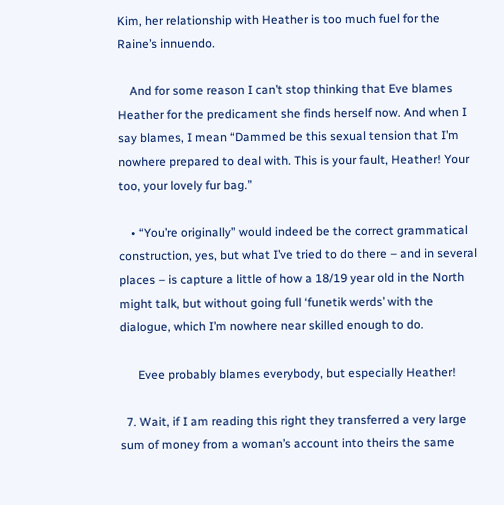Kim, her relationship with Heather is too much fuel for the Raine’s innuendo.

    And for some reason I can’t stop thinking that Eve blames Heather for the predicament she finds herself now. And when I say blames, I mean “Dammed be this sexual tension that I’m nowhere prepared to deal with. This is your fault, Heather! Your too, your lovely fur bag.”

    • “You’re originally” would indeed be the correct grammatical construction, yes, but what I’ve tried to do there – and in several places – is capture a little of how a 18/19 year old in the North might talk, but without going full ‘funetik werds’ with the dialogue, which I’m nowhere near skilled enough to do.

      Evee probably blames everybody, but especially Heather!

  7. Wait, if I am reading this right they transferred a very large sum of money from a woman’s account into theirs the same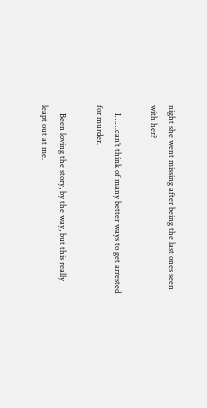night she went missing after being the last ones seen with her?

    I……can’t think of many better ways to get arrested for murder.

    Been loving the story, by the way, but this really leapt out at me.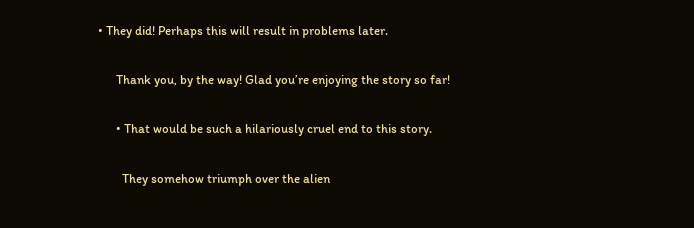• They did! Perhaps this will result in problems later.

      Thank you, by the way! Glad you’re enjoying the story so far!

      • That would be such a hilariously cruel end to this story.

        They somehow triumph over the alien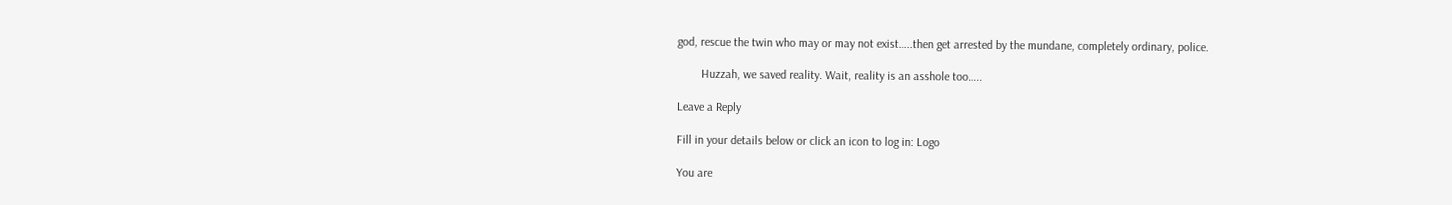god, rescue the twin who may or may not exist…..then get arrested by the mundane, completely ordinary, police.

        Huzzah, we saved reality. Wait, reality is an asshole too…..

Leave a Reply

Fill in your details below or click an icon to log in: Logo

You are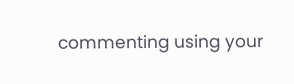commenting using your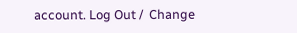account. Log Out /  Change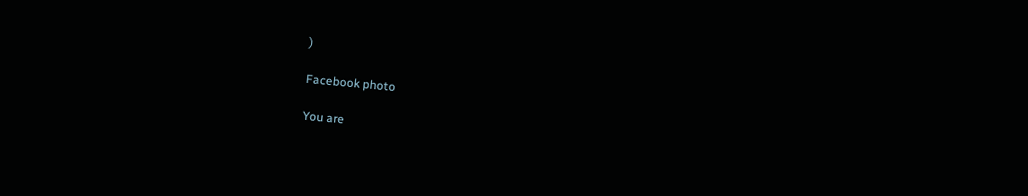)

Facebook photo

You are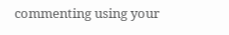commenting using your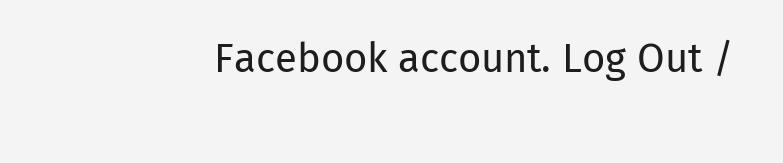Facebook account. Log Out /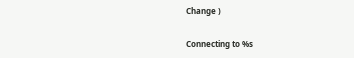Change )

Connecting to %s